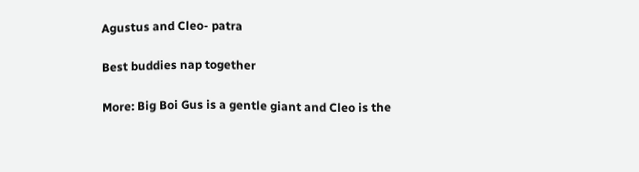Agustus and Cleo- patra

Best buddies nap together

More: Big Boi Gus is a gentle giant and Cleo is the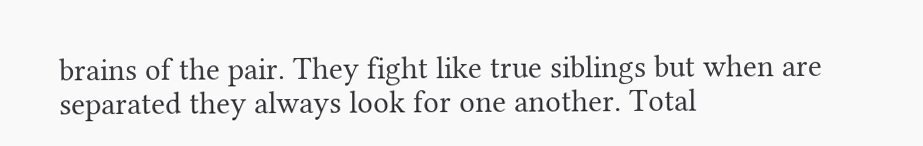brains of the pair. They fight like true siblings but when are separated they always look for one another. Total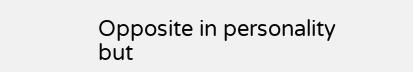Opposite in personality but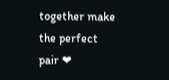together make the perfect pair ❤